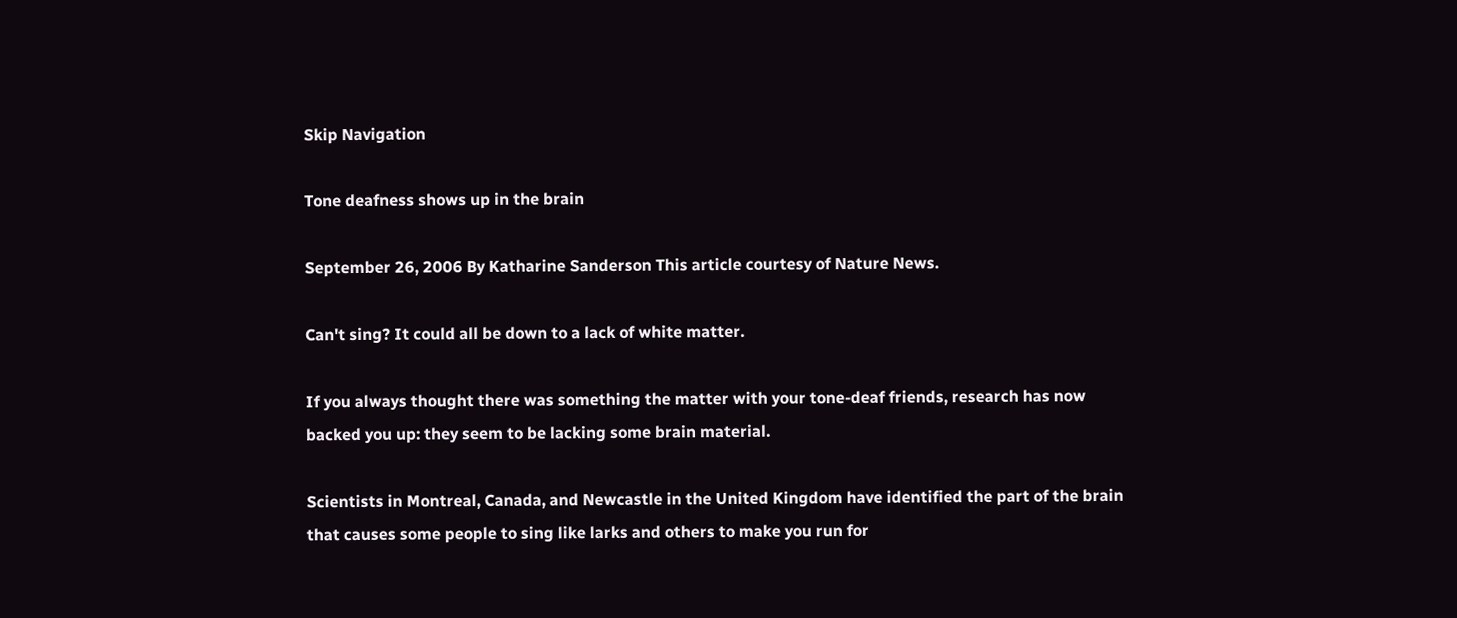Skip Navigation

Tone deafness shows up in the brain

September 26, 2006 By Katharine Sanderson This article courtesy of Nature News.

Can't sing? It could all be down to a lack of white matter.

If you always thought there was something the matter with your tone-deaf friends, research has now backed you up: they seem to be lacking some brain material.

Scientists in Montreal, Canada, and Newcastle in the United Kingdom have identified the part of the brain that causes some people to sing like larks and others to make you run for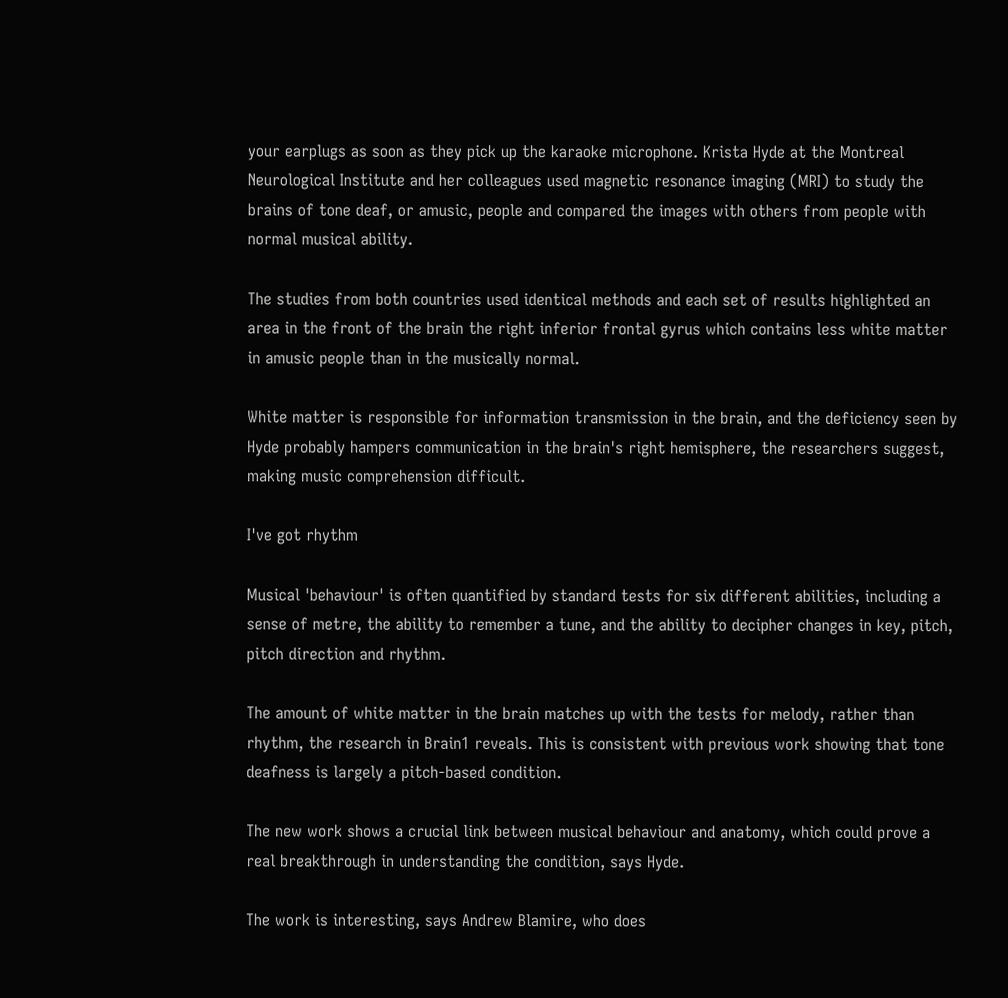your earplugs as soon as they pick up the karaoke microphone. Krista Hyde at the Montreal Neurological Institute and her colleagues used magnetic resonance imaging (MRI) to study the brains of tone deaf, or amusic, people and compared the images with others from people with normal musical ability.

The studies from both countries used identical methods and each set of results highlighted an area in the front of the brain the right inferior frontal gyrus which contains less white matter in amusic people than in the musically normal.

White matter is responsible for information transmission in the brain, and the deficiency seen by Hyde probably hampers communication in the brain's right hemisphere, the researchers suggest, making music comprehension difficult.

I've got rhythm

Musical 'behaviour' is often quantified by standard tests for six different abilities, including a sense of metre, the ability to remember a tune, and the ability to decipher changes in key, pitch, pitch direction and rhythm.

The amount of white matter in the brain matches up with the tests for melody, rather than rhythm, the research in Brain1 reveals. This is consistent with previous work showing that tone deafness is largely a pitch-based condition.

The new work shows a crucial link between musical behaviour and anatomy, which could prove a real breakthrough in understanding the condition, says Hyde.

The work is interesting, says Andrew Blamire, who does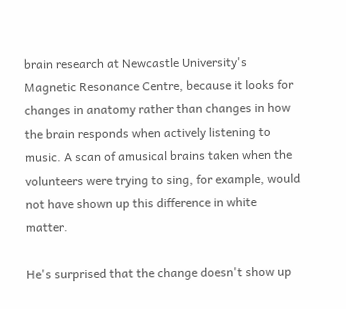brain research at Newcastle University's Magnetic Resonance Centre, because it looks for changes in anatomy rather than changes in how the brain responds when actively listening to music. A scan of amusical brains taken when the volunteers were trying to sing, for example, would not have shown up this difference in white matter.

He's surprised that the change doesn't show up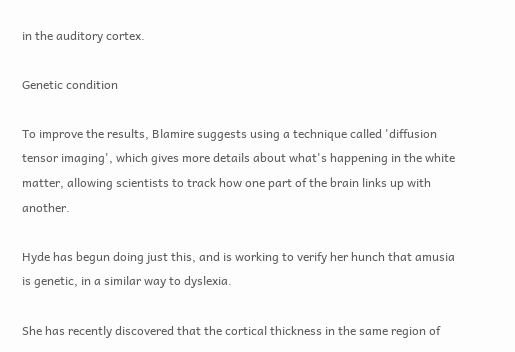in the auditory cortex.

Genetic condition

To improve the results, Blamire suggests using a technique called 'diffusion tensor imaging', which gives more details about what's happening in the white matter, allowing scientists to track how one part of the brain links up with another.

Hyde has begun doing just this, and is working to verify her hunch that amusia is genetic, in a similar way to dyslexia.

She has recently discovered that the cortical thickness in the same region of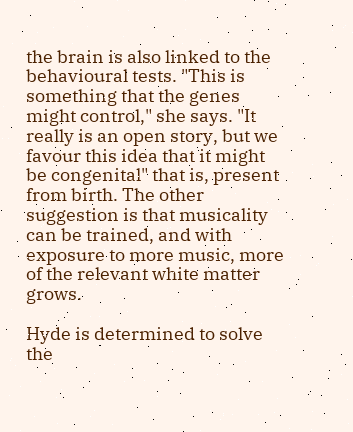the brain is also linked to the behavioural tests. "This is something that the genes might control," she says. "It really is an open story, but we favour this idea that it might be congenital" that is, present from birth. The other suggestion is that musicality can be trained, and with exposure to more music, more of the relevant white matter grows.

Hyde is determined to solve the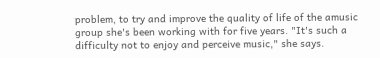problem, to try and improve the quality of life of the amusic group she's been working with for five years. "It's such a difficulty not to enjoy and perceive music," she says.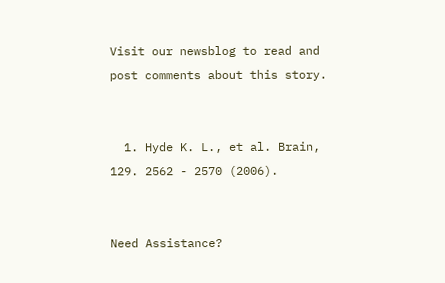Visit our newsblog to read and post comments about this story.


  1. Hyde K. L., et al. Brain, 129. 2562 - 2570 (2006).


Need Assistance?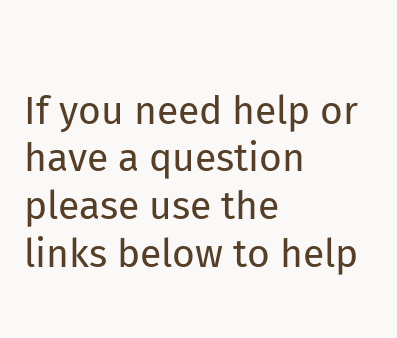If you need help or have a question please use the links below to help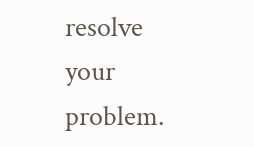resolve your problem.